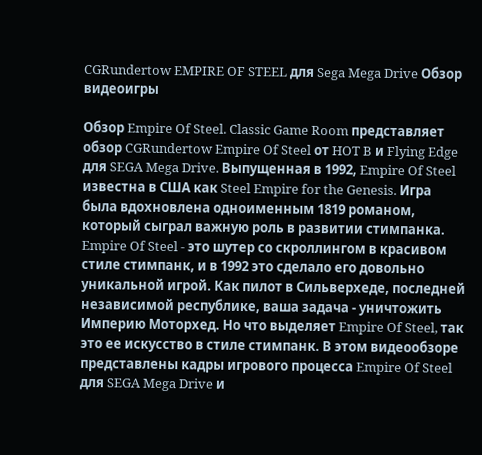CGRundertow EMPIRE OF STEEL для Sega Mega Drive Обзор видеоигры

Обзор Empire Of Steel. Classic Game Room представляет обзор CGRundertow Empire Of Steel от HOT B и Flying Edge для SEGA Mega Drive. Выпущенная в 1992, Empire Of Steel известна в США как Steel Empire for the Genesis. Игра была вдохновлена одноименным 1819 романом, который сыграл важную роль в развитии стимпанка. Empire Of Steel - это шутер со скроллингом в красивом стиле стимпанк, и в 1992 это сделало его довольно уникальной игрой. Как пилот в Сильверхеде, последней независимой республике, ваша задача - уничтожить Империю Моторхед. Но что выделяет Empire Of Steel, так это ее искусство в стиле стимпанк. В этом видеообзоре представлены кадры игрового процесса Empire Of Steel для SEGA Mega Drive и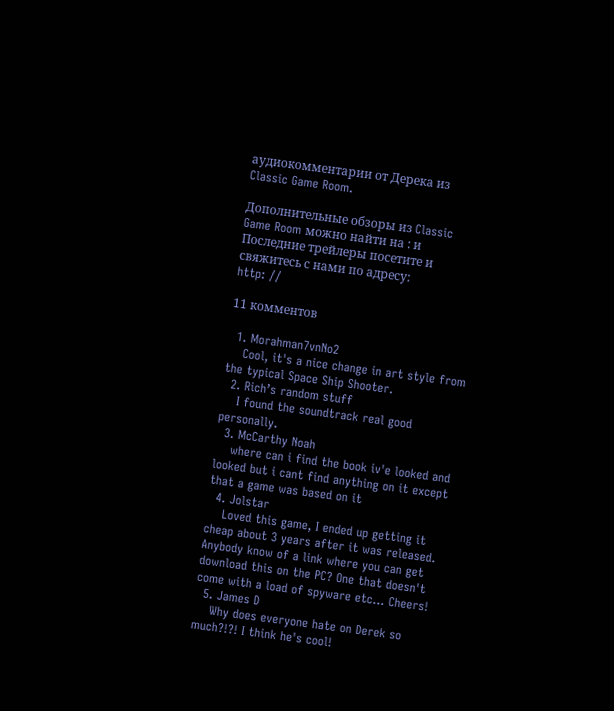аудиокомментарии от Дерека из Classic Game Room.

Дополнительные обзоры из Classic Game Room можно найти на : и Последние трейлеры посетите и свяжитесь с нами по адресу:
http: //

11 комментов

  1. Morahman7vnNo2
    Cool, it's a nice change in art style from the typical Space Ship Shooter.
  2. Rich’s random stuff
    I found the soundtrack real good personally.
  3. McCarthy Noah
    where can i find the book iv'e looked and looked but i cant find anything on it except that a game was based on it
  4. Jolstar
    Loved this game, I ended up getting it cheap about 3 years after it was released. Anybody know of a link where you can get download this on the PC? One that doesn't come with a load of spyware etc... Cheers!
  5. James D
    Why does everyone hate on Derek so much?!?! I think he's cool!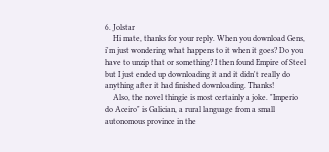6. Jolstar
    Hi mate, thanks for your reply. When you download Gens, i'm just wondering what happens to it when it goes? Do you have to unzip that or something? I then found Empire of Steel but I just ended up downloading it and it didn't really do anything after it had finished downloading. Thanks!
    Also, the novel thingie is most certainly a joke. "Imperio do Aceiro" is Galician, a rural language from a small autonomous province in the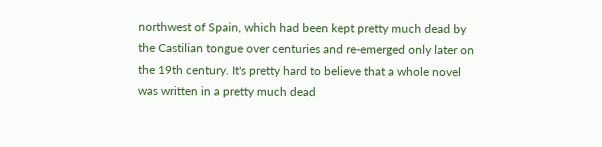northwest of Spain, which had been kept pretty much dead by the Castilian tongue over centuries and re-emerged only later on the 19th century. It's pretty hard to believe that a whole novel was written in a pretty much dead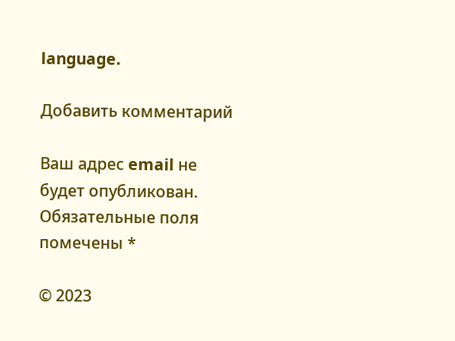language.

Добавить комментарий

Ваш адрес email не будет опубликован. Обязательные поля помечены *

© 2023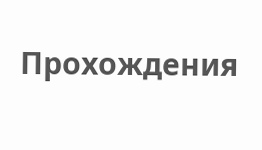Прохождения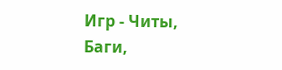Игр - Читы, Баги,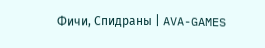Фичи, Спидраны | AVA-GAMES